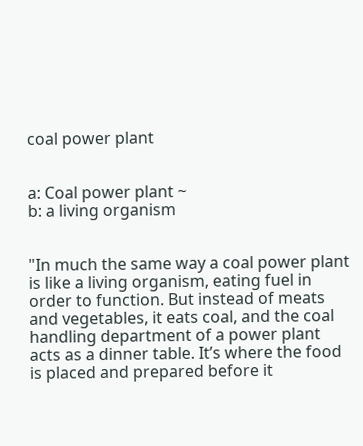coal power plant


a: Coal power plant ~
b: a living organism


"In much the same way a coal power plant is like a living organism, eating fuel in order to function. But instead of meats and vegetables, it eats coal, and the coal handling department of a power plant acts as a dinner table. It’s where the food is placed and prepared before it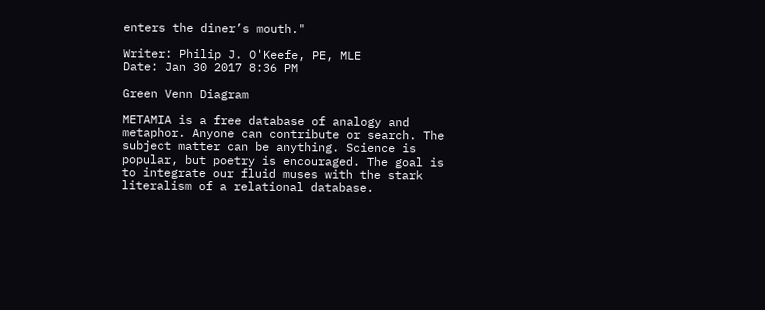enters the diner’s mouth."

Writer: Philip J. O'Keefe, PE, MLE
Date: Jan 30 2017 8:36 PM

Green Venn Diagram

METAMIA is a free database of analogy and metaphor. Anyone can contribute or search. The subject matter can be anything. Science is popular, but poetry is encouraged. The goal is to integrate our fluid muses with the stark literalism of a relational database.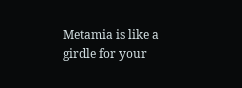Metamia is like a girdle for your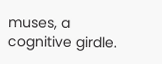muses, a cognitive girdle.